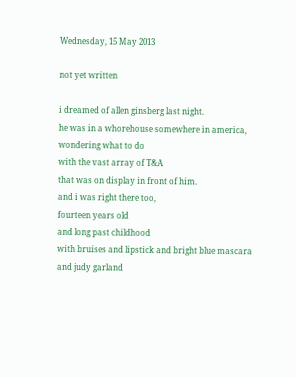Wednesday, 15 May 2013

not yet written

i dreamed of allen ginsberg last night.
he was in a whorehouse somewhere in america,
wondering what to do
with the vast array of T&A
that was on display in front of him.
and i was right there too,
fourteen years old
and long past childhood
with bruises and lipstick and bright blue mascara
and judy garland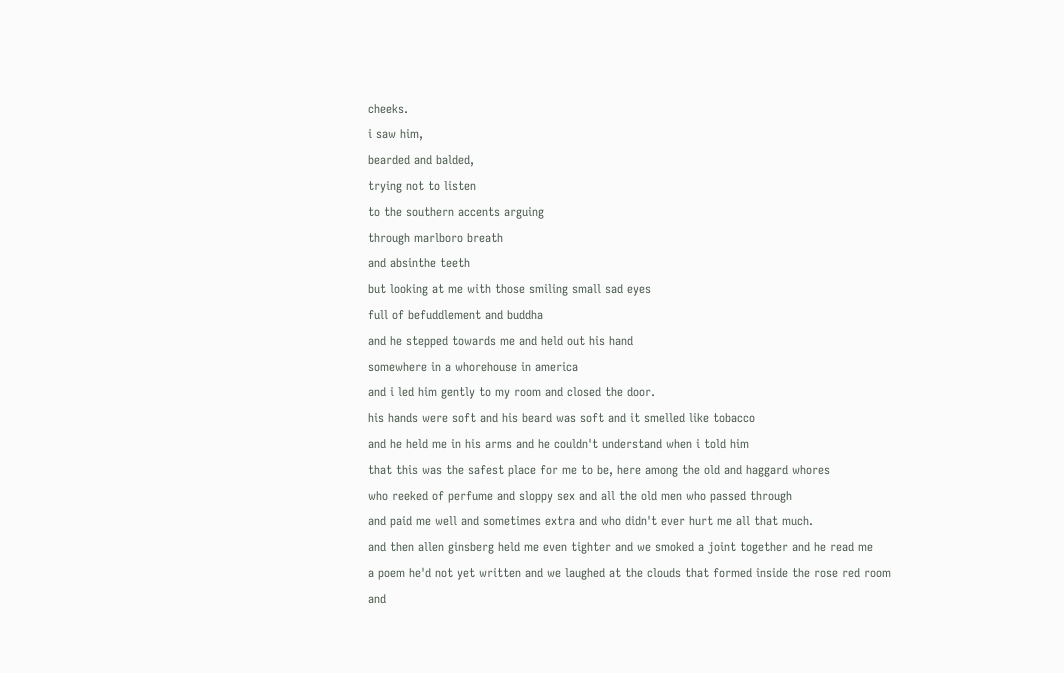cheeks.
i saw him,
bearded and balded,
trying not to listen
to the southern accents arguing
through marlboro breath
and absinthe teeth
but looking at me with those smiling small sad eyes
full of befuddlement and buddha
and he stepped towards me and held out his hand
somewhere in a whorehouse in america
and i led him gently to my room and closed the door.
his hands were soft and his beard was soft and it smelled like tobacco
and he held me in his arms and he couldn't understand when i told him
that this was the safest place for me to be, here among the old and haggard whores
who reeked of perfume and sloppy sex and all the old men who passed through
and paid me well and sometimes extra and who didn't ever hurt me all that much.
and then allen ginsberg held me even tighter and we smoked a joint together and he read me
a poem he'd not yet written and we laughed at the clouds that formed inside the rose red room
and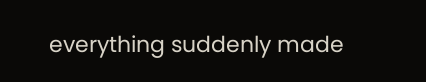everything suddenly made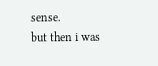sense.
but then i was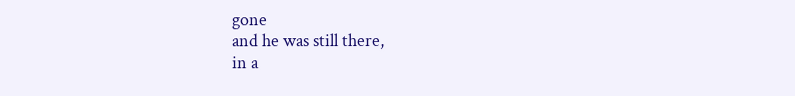gone
and he was still there,
in a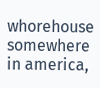whorehouse somewhere in america,